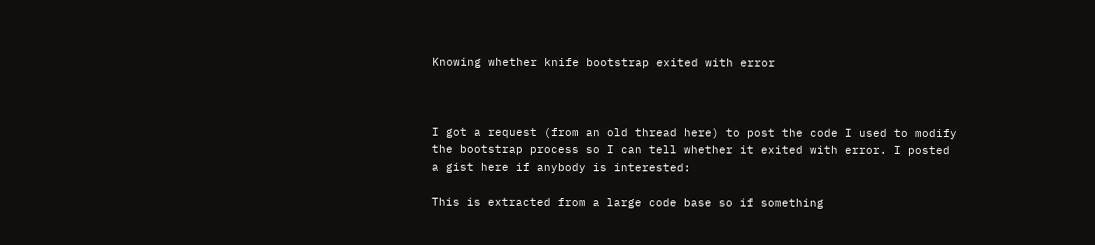Knowing whether knife bootstrap exited with error



I got a request (from an old thread here) to post the code I used to modify
the bootstrap process so I can tell whether it exited with error. I posted
a gist here if anybody is interested:

This is extracted from a large code base so if something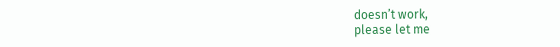doesn’t work,
please let me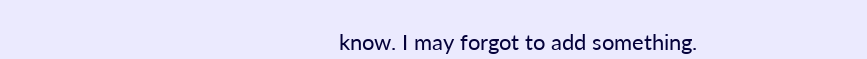know. I may forgot to add something.